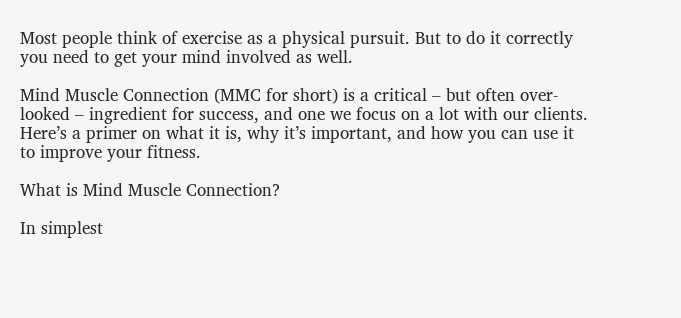Most people think of exercise as a physical pursuit. But to do it correctly you need to get your mind involved as well.

Mind Muscle Connection (MMC for short) is a critical – but often over-looked – ingredient for success, and one we focus on a lot with our clients. Here’s a primer on what it is, why it’s important, and how you can use it to improve your fitness.

What is Mind Muscle Connection?

In simplest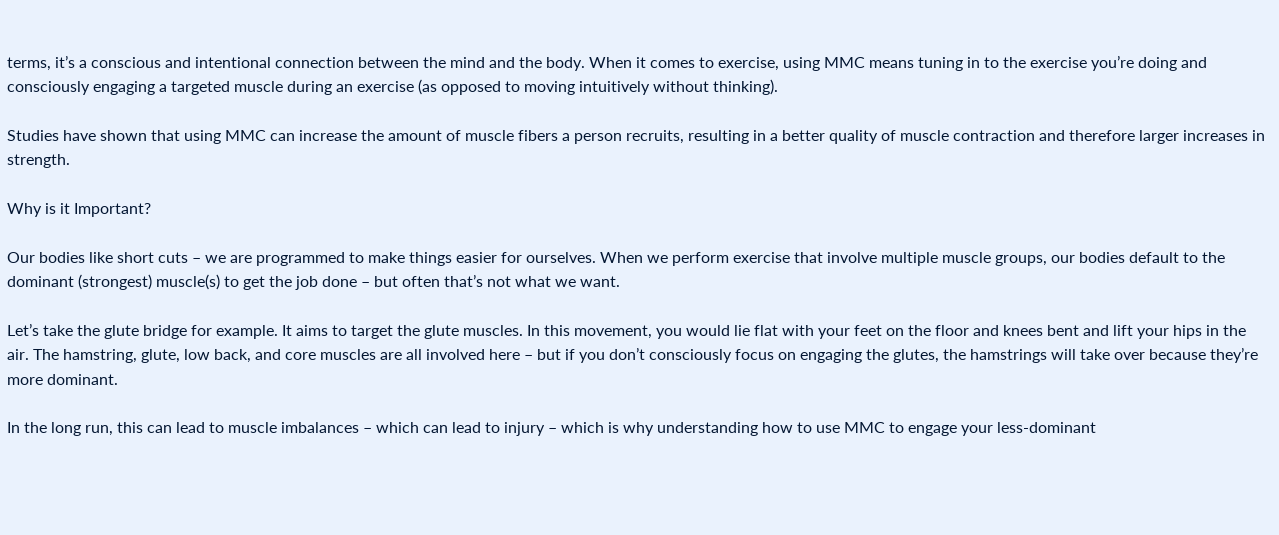terms, it’s a conscious and intentional connection between the mind and the body. When it comes to exercise, using MMC means tuning in to the exercise you’re doing and consciously engaging a targeted muscle during an exercise (as opposed to moving intuitively without thinking).

Studies have shown that using MMC can increase the amount of muscle fibers a person recruits, resulting in a better quality of muscle contraction and therefore larger increases in strength.

Why is it Important?

Our bodies like short cuts – we are programmed to make things easier for ourselves. When we perform exercise that involve multiple muscle groups, our bodies default to the dominant (strongest) muscle(s) to get the job done – but often that’s not what we want.

Let’s take the glute bridge for example. It aims to target the glute muscles. In this movement, you would lie flat with your feet on the floor and knees bent and lift your hips in the air. The hamstring, glute, low back, and core muscles are all involved here – but if you don’t consciously focus on engaging the glutes, the hamstrings will take over because they’re more dominant.

In the long run, this can lead to muscle imbalances – which can lead to injury – which is why understanding how to use MMC to engage your less-dominant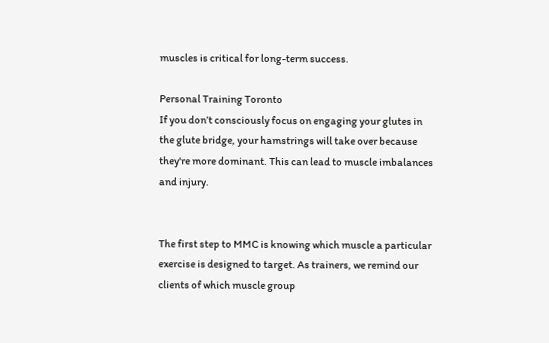muscles is critical for long-term success.

Personal Training Toronto
If you don’t consciously focus on engaging your glutes in the glute bridge, your hamstrings will take over because they're more dominant. This can lead to muscle imbalances and injury.


The first step to MMC is knowing which muscle a particular exercise is designed to target. As trainers, we remind our clients of which muscle group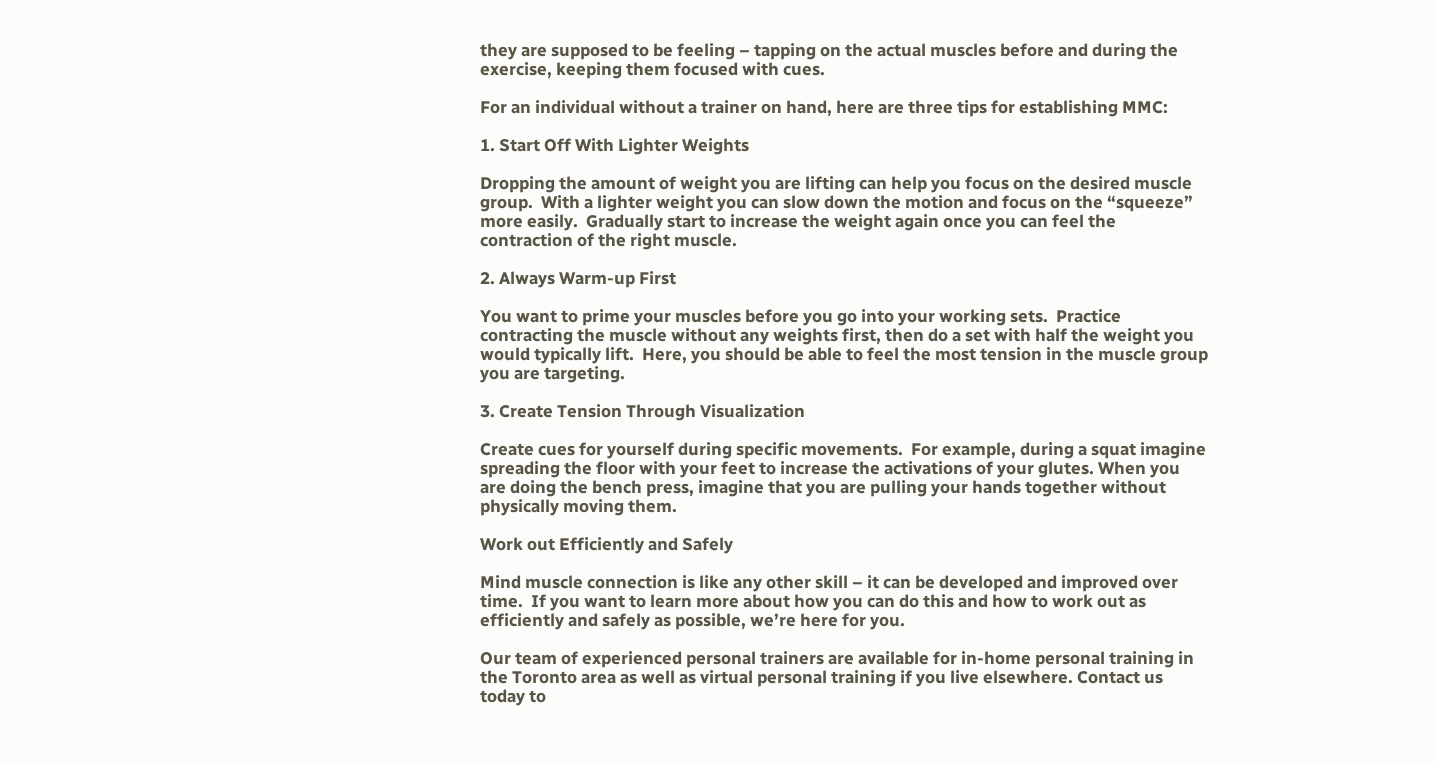they are supposed to be feeling – tapping on the actual muscles before and during the exercise, keeping them focused with cues.

For an individual without a trainer on hand, here are three tips for establishing MMC:

1. Start Off With Lighter Weights

Dropping the amount of weight you are lifting can help you focus on the desired muscle group.  With a lighter weight you can slow down the motion and focus on the “squeeze” more easily.  Gradually start to increase the weight again once you can feel the contraction of the right muscle.

2. Always Warm-up First

You want to prime your muscles before you go into your working sets.  Practice contracting the muscle without any weights first, then do a set with half the weight you would typically lift.  Here, you should be able to feel the most tension in the muscle group you are targeting.

3. Create Tension Through Visualization

Create cues for yourself during specific movements.  For example, during a squat imagine spreading the floor with your feet to increase the activations of your glutes. When you are doing the bench press, imagine that you are pulling your hands together without physically moving them.

Work out Efficiently and Safely

Mind muscle connection is like any other skill – it can be developed and improved over time.  If you want to learn more about how you can do this and how to work out as efficiently and safely as possible, we’re here for you.

Our team of experienced personal trainers are available for in-home personal training in the Toronto area as well as virtual personal training if you live elsewhere. Contact us today to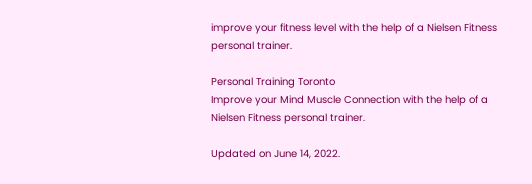improve your fitness level with the help of a Nielsen Fitness personal trainer.

Personal Training Toronto
Improve your Mind Muscle Connection with the help of a Nielsen Fitness personal trainer.

Updated on June 14, 2022.